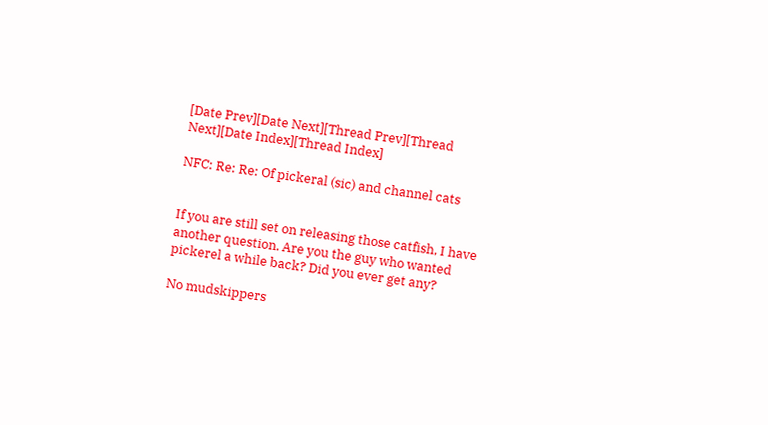[Date Prev][Date Next][Thread Prev][Thread Next][Date Index][Thread Index]

NFC: Re: Re: Of pickeral (sic) and channel cats


If you are still set on releasing those catfish, I have another question. Are you the guy who wanted pickerel a while back? Did you ever get any?

No mudskippers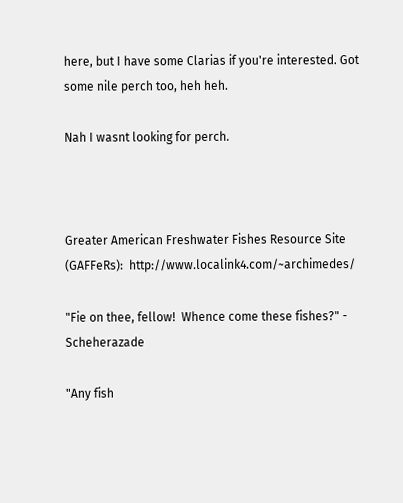here, but I have some Clarias if you're interested. Got some nile perch too, heh heh.

Nah I wasnt looking for perch.



Greater American Freshwater Fishes Resource Site (GAFFeRs):  http://www.localink4.com/~archimedes/

"Fie on thee, fellow!  Whence come these fishes?" - Scheherazade

"Any fish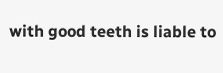with good teeth is liable to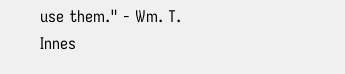use them." - Wm. T. Innes